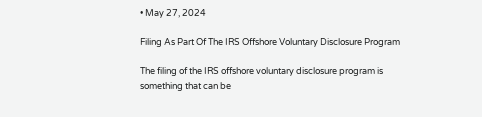• May 27, 2024

Filing As Part Of The IRS Offshore Voluntary Disclosure Program

The filing of the IRS offshore voluntary disclosure program is something that can be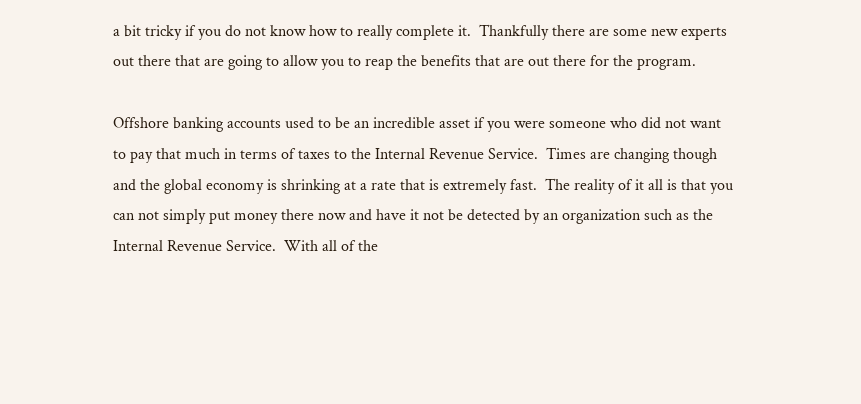a bit tricky if you do not know how to really complete it.  Thankfully there are some new experts out there that are going to allow you to reap the benefits that are out there for the program.

Offshore banking accounts used to be an incredible asset if you were someone who did not want to pay that much in terms of taxes to the Internal Revenue Service.  Times are changing though and the global economy is shrinking at a rate that is extremely fast.  The reality of it all is that you can not simply put money there now and have it not be detected by an organization such as the Internal Revenue Service.  With all of the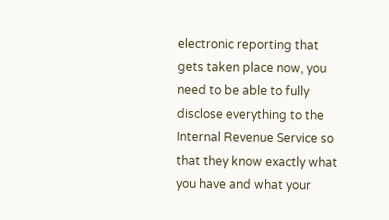electronic reporting that gets taken place now, you need to be able to fully disclose everything to the Internal Revenue Service so that they know exactly what you have and what your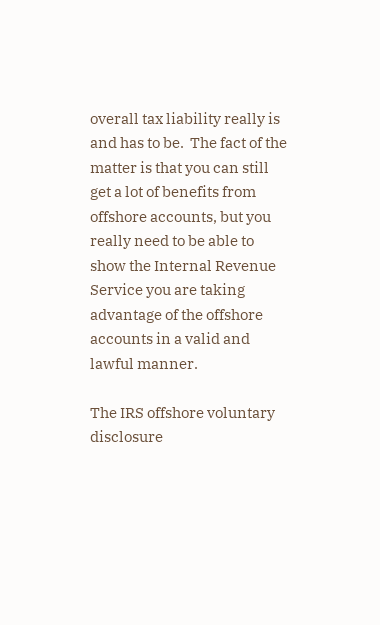overall tax liability really is and has to be.  The fact of the matter is that you can still get a lot of benefits from offshore accounts, but you really need to be able to show the Internal Revenue Service you are taking advantage of the offshore accounts in a valid and lawful manner.

The IRS offshore voluntary disclosure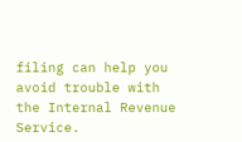filing can help you avoid trouble with the Internal Revenue Service.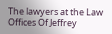The lawyers at the Law Offices Of Jeffrey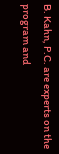B. Kahn, P.C. are experts on the program and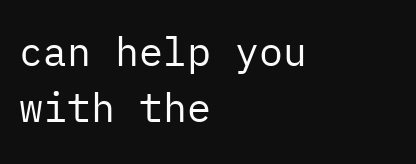can help you with the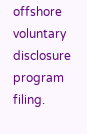offshore voluntary disclosure program filing.